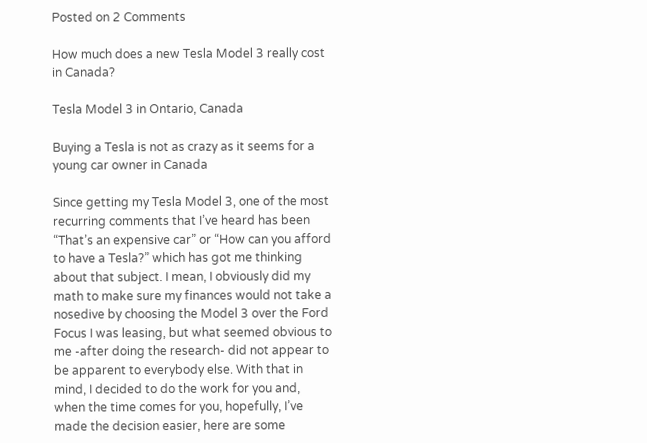Posted on 2 Comments

How much does a new Tesla Model 3 really cost in Canada?

Tesla Model 3 in Ontario, Canada

Buying a Tesla is not as crazy as it seems for a young car owner in Canada

Since getting my Tesla Model 3, one of the most recurring comments that I’ve heard has been “That’s an expensive car” or “How can you afford to have a Tesla?” which has got me thinking about that subject. I mean, I obviously did my math to make sure my finances would not take a nosedive by choosing the Model 3 over the Ford Focus I was leasing, but what seemed obvious to me -after doing the research- did not appear to be apparent to everybody else. With that in mind, I decided to do the work for you and, when the time comes for you, hopefully, I’ve made the decision easier, here are some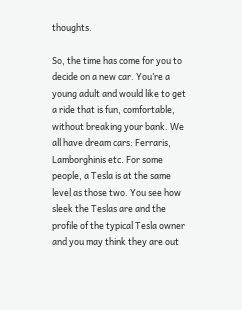thoughts.

So, the time has come for you to decide on a new car. You’re a young adult and would like to get a ride that is fun, comfortable, without breaking your bank. We all have dream cars: Ferraris, Lamborghinis etc. For some people, a Tesla is at the same level as those two. You see how sleek the Teslas are and the profile of the typical Tesla owner and you may think they are out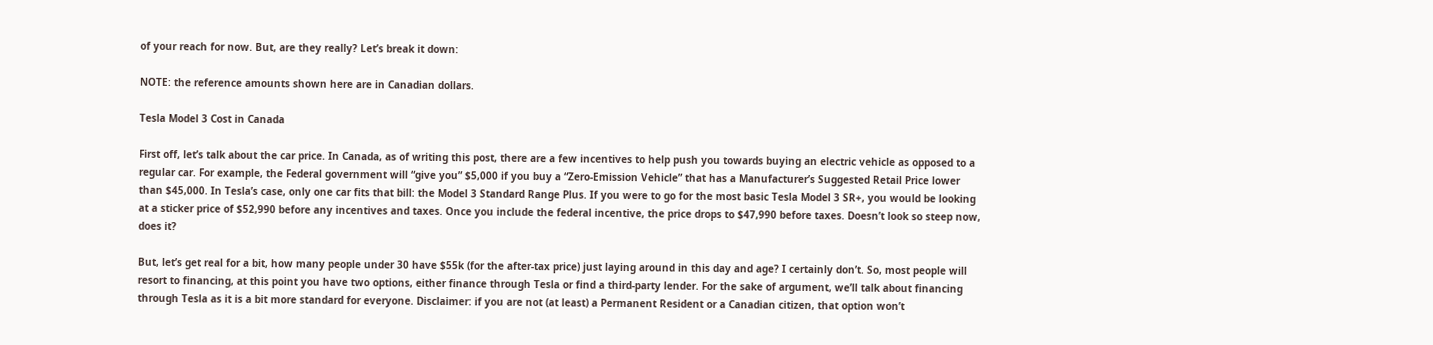of your reach for now. But, are they really? Let’s break it down:

NOTE: the reference amounts shown here are in Canadian dollars.

Tesla Model 3 Cost in Canada

First off, let’s talk about the car price. In Canada, as of writing this post, there are a few incentives to help push you towards buying an electric vehicle as opposed to a regular car. For example, the Federal government will “give you” $5,000 if you buy a “Zero-Emission Vehicle” that has a Manufacturer’s Suggested Retail Price lower than $45,000. In Tesla’s case, only one car fits that bill: the Model 3 Standard Range Plus. If you were to go for the most basic Tesla Model 3 SR+, you would be looking at a sticker price of $52,990 before any incentives and taxes. Once you include the federal incentive, the price drops to $47,990 before taxes. Doesn’t look so steep now, does it?

But, let’s get real for a bit, how many people under 30 have $55k (for the after-tax price) just laying around in this day and age? I certainly don’t. So, most people will resort to financing, at this point you have two options, either finance through Tesla or find a third-party lender. For the sake of argument, we’ll talk about financing through Tesla as it is a bit more standard for everyone. Disclaimer: if you are not (at least) a Permanent Resident or a Canadian citizen, that option won’t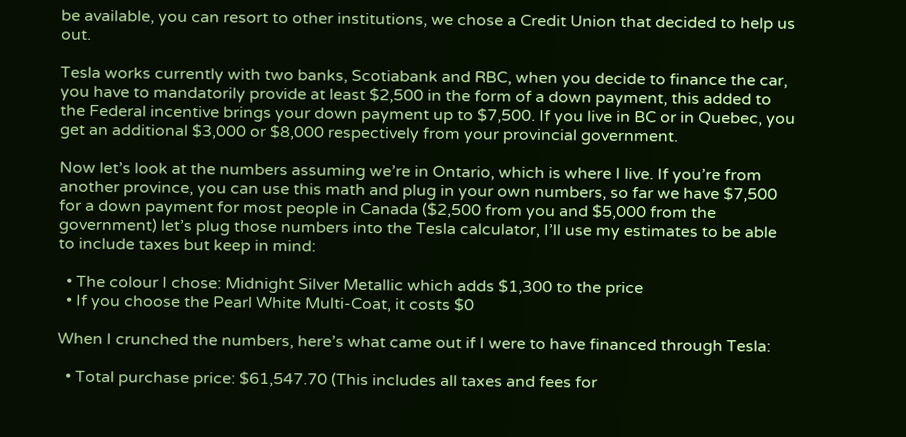be available, you can resort to other institutions, we chose a Credit Union that decided to help us out.

Tesla works currently with two banks, Scotiabank and RBC, when you decide to finance the car, you have to mandatorily provide at least $2,500 in the form of a down payment, this added to the Federal incentive brings your down payment up to $7,500. If you live in BC or in Quebec, you get an additional $3,000 or $8,000 respectively from your provincial government.

Now let’s look at the numbers assuming we’re in Ontario, which is where I live. If you’re from another province, you can use this math and plug in your own numbers, so far we have $7,500 for a down payment for most people in Canada ($2,500 from you and $5,000 from the government) let’s plug those numbers into the Tesla calculator, I’ll use my estimates to be able to include taxes but keep in mind:

  • The colour I chose: Midnight Silver Metallic which adds $1,300 to the price
  • If you choose the Pearl White Multi-Coat, it costs $0

When I crunched the numbers, here’s what came out if I were to have financed through Tesla:

  • Total purchase price: $61,547.70 (This includes all taxes and fees for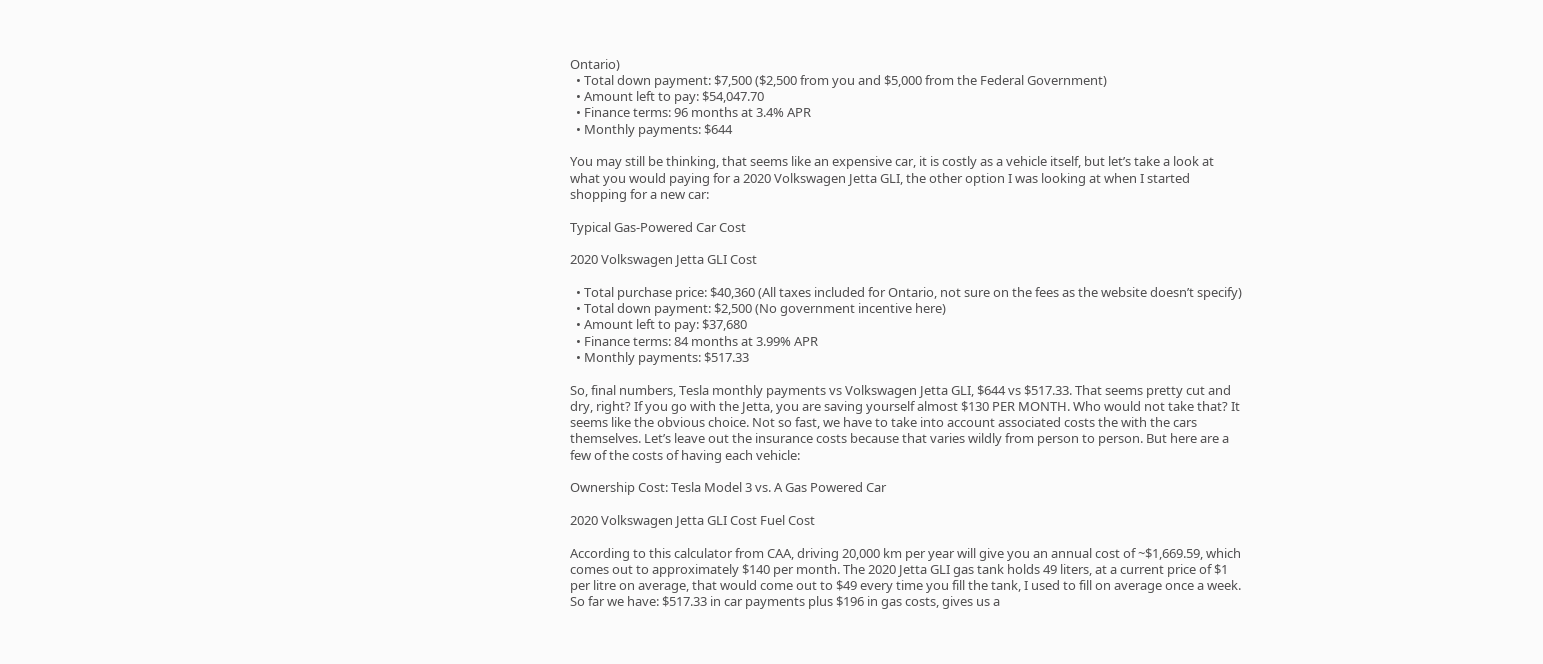Ontario)
  • Total down payment: $7,500 ($2,500 from you and $5,000 from the Federal Government)
  • Amount left to pay: $54,047.70
  • Finance terms: 96 months at 3.4% APR
  • Monthly payments: $644

You may still be thinking, that seems like an expensive car, it is costly as a vehicle itself, but let’s take a look at what you would paying for a 2020 Volkswagen Jetta GLI, the other option I was looking at when I started shopping for a new car:

Typical Gas-Powered Car Cost

2020 Volkswagen Jetta GLI Cost

  • Total purchase price: $40,360 (All taxes included for Ontario, not sure on the fees as the website doesn’t specify)
  • Total down payment: $2,500 (No government incentive here)
  • Amount left to pay: $37,680
  • Finance terms: 84 months at 3.99% APR
  • Monthly payments: $517.33

So, final numbers, Tesla monthly payments vs Volkswagen Jetta GLI, $644 vs $517.33. That seems pretty cut and dry, right? If you go with the Jetta, you are saving yourself almost $130 PER MONTH. Who would not take that? It seems like the obvious choice. Not so fast, we have to take into account associated costs the with the cars themselves. Let’s leave out the insurance costs because that varies wildly from person to person. But here are a few of the costs of having each vehicle:

Ownership Cost: Tesla Model 3 vs. A Gas Powered Car

2020 Volkswagen Jetta GLI Cost Fuel Cost

According to this calculator from CAA, driving 20,000 km per year will give you an annual cost of ~$1,669.59, which comes out to approximately $140 per month. The 2020 Jetta GLI gas tank holds 49 liters, at a current price of $1 per litre on average, that would come out to $49 every time you fill the tank, I used to fill on average once a week. So far we have: $517.33 in car payments plus $196 in gas costs, gives us a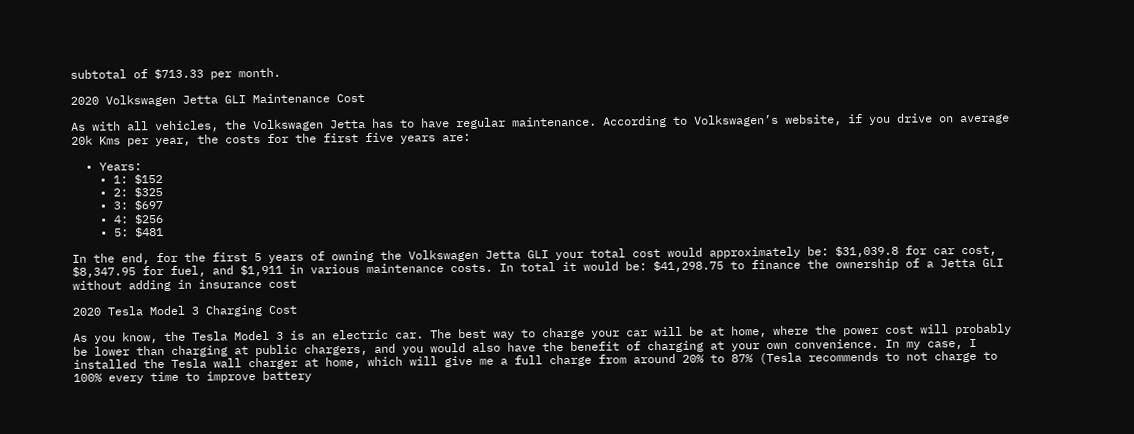subtotal of $713.33 per month.

2020 Volkswagen Jetta GLI Maintenance Cost

As with all vehicles, the Volkswagen Jetta has to have regular maintenance. According to Volkswagen’s website, if you drive on average 20k Kms per year, the costs for the first five years are:

  • Years:
    • 1: $152
    • 2: $325
    • 3: $697
    • 4: $256
    • 5: $481

In the end, for the first 5 years of owning the Volkswagen Jetta GLI your total cost would approximately be: $31,039.8 for car cost, $8,347.95 for fuel, and $1,911 in various maintenance costs. In total it would be: $41,298.75 to finance the ownership of a Jetta GLI without adding in insurance cost

2020 Tesla Model 3 Charging Cost

As you know, the Tesla Model 3 is an electric car. The best way to charge your car will be at home, where the power cost will probably be lower than charging at public chargers, and you would also have the benefit of charging at your own convenience. In my case, I installed the Tesla wall charger at home, which will give me a full charge from around 20% to 87% (Tesla recommends to not charge to 100% every time to improve battery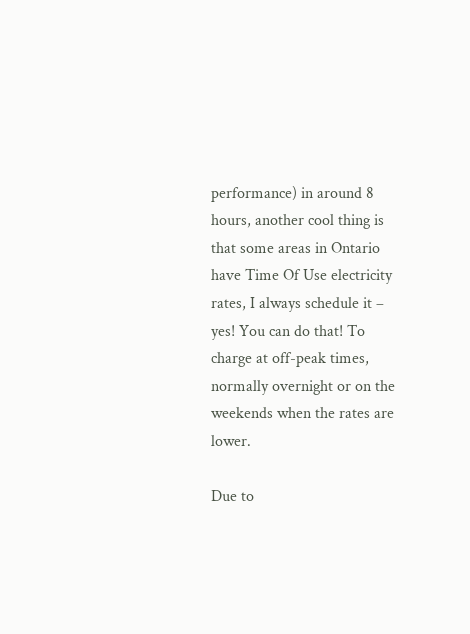performance) in around 8 hours, another cool thing is that some areas in Ontario have Time Of Use electricity rates, I always schedule it – yes! You can do that! To charge at off-peak times, normally overnight or on the weekends when the rates are lower.

Due to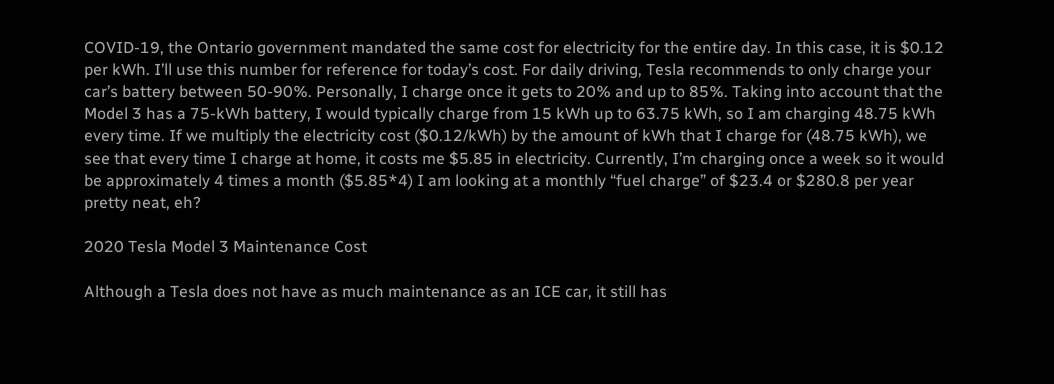COVID-19, the Ontario government mandated the same cost for electricity for the entire day. In this case, it is $0.12 per kWh. I’ll use this number for reference for today’s cost. For daily driving, Tesla recommends to only charge your car’s battery between 50-90%. Personally, I charge once it gets to 20% and up to 85%. Taking into account that the Model 3 has a 75-kWh battery, I would typically charge from 15 kWh up to 63.75 kWh, so I am charging 48.75 kWh every time. If we multiply the electricity cost ($0.12/kWh) by the amount of kWh that I charge for (48.75 kWh), we see that every time I charge at home, it costs me $5.85 in electricity. Currently, I’m charging once a week so it would be approximately 4 times a month ($5.85*4) I am looking at a monthly “fuel charge” of $23.4 or $280.8 per year pretty neat, eh?

2020 Tesla Model 3 Maintenance Cost

Although a Tesla does not have as much maintenance as an ICE car, it still has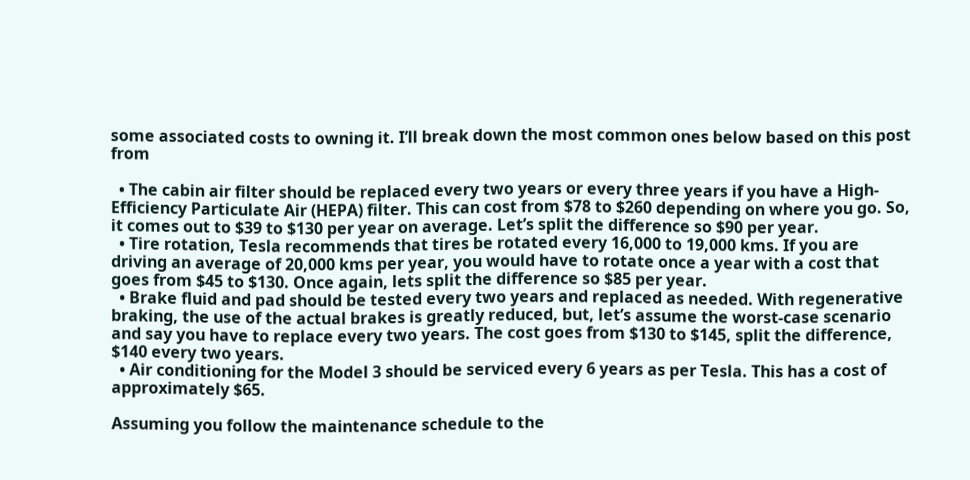some associated costs to owning it. I’ll break down the most common ones below based on this post from

  • The cabin air filter should be replaced every two years or every three years if you have a High-Efficiency Particulate Air (HEPA) filter. This can cost from $78 to $260 depending on where you go. So, it comes out to $39 to $130 per year on average. Let’s split the difference so $90 per year.
  • Tire rotation, Tesla recommends that tires be rotated every 16,000 to 19,000 kms. If you are driving an average of 20,000 kms per year, you would have to rotate once a year with a cost that goes from $45 to $130. Once again, lets split the difference so $85 per year.
  • Brake fluid and pad should be tested every two years and replaced as needed. With regenerative braking, the use of the actual brakes is greatly reduced, but, let’s assume the worst-case scenario and say you have to replace every two years. The cost goes from $130 to $145, split the difference, $140 every two years.
  • Air conditioning for the Model 3 should be serviced every 6 years as per Tesla. This has a cost of approximately $65.

Assuming you follow the maintenance schedule to the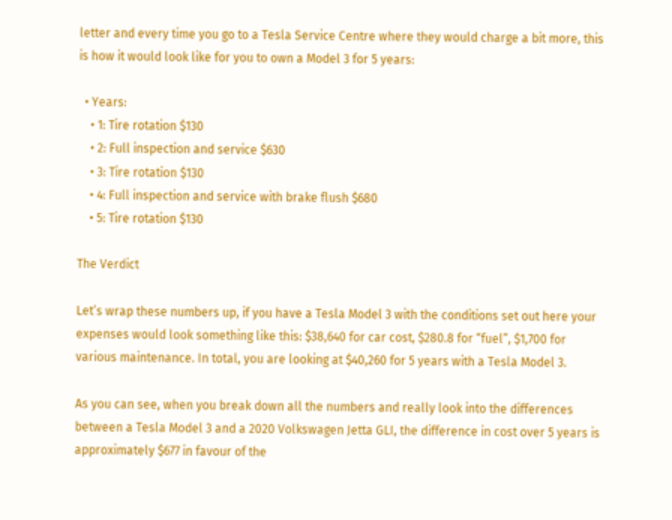letter and every time you go to a Tesla Service Centre where they would charge a bit more, this is how it would look like for you to own a Model 3 for 5 years:

  • Years:
    • 1: Tire rotation $130
    • 2: Full inspection and service $630
    • 3: Tire rotation $130
    • 4: Full inspection and service with brake flush $680
    • 5: Tire rotation $130

The Verdict

Let’s wrap these numbers up, if you have a Tesla Model 3 with the conditions set out here your expenses would look something like this: $38,640 for car cost, $280.8 for “fuel”, $1,700 for various maintenance. In total, you are looking at $40,260 for 5 years with a Tesla Model 3.

As you can see, when you break down all the numbers and really look into the differences between a Tesla Model 3 and a 2020 Volkswagen Jetta GLI, the difference in cost over 5 years is approximately $677 in favour of the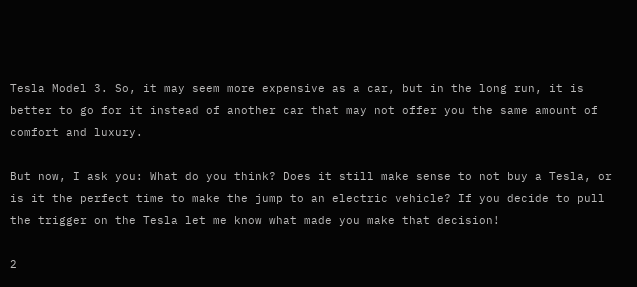Tesla Model 3. So, it may seem more expensive as a car, but in the long run, it is better to go for it instead of another car that may not offer you the same amount of comfort and luxury.

But now, I ask you: What do you think? Does it still make sense to not buy a Tesla, or is it the perfect time to make the jump to an electric vehicle? If you decide to pull the trigger on the Tesla let me know what made you make that decision!

2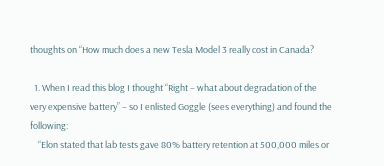thoughts on “How much does a new Tesla Model 3 really cost in Canada?

  1. When I read this blog I thought “Right – what about degradation of the very expensive battery” – so I enlisted Goggle (sees everything) and found the following:
    “Elon stated that lab tests gave 80% battery retention at 500,000 miles or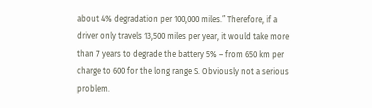about 4% degradation per 100,000 miles.” Therefore, if a driver only travels 13,500 miles per year, it would take more than 7 years to degrade the battery 5% – from 650 km per charge to 600 for the long range S. Obviously not a serious problem.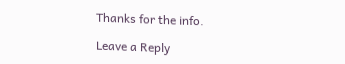Thanks for the info.

Leave a Reply